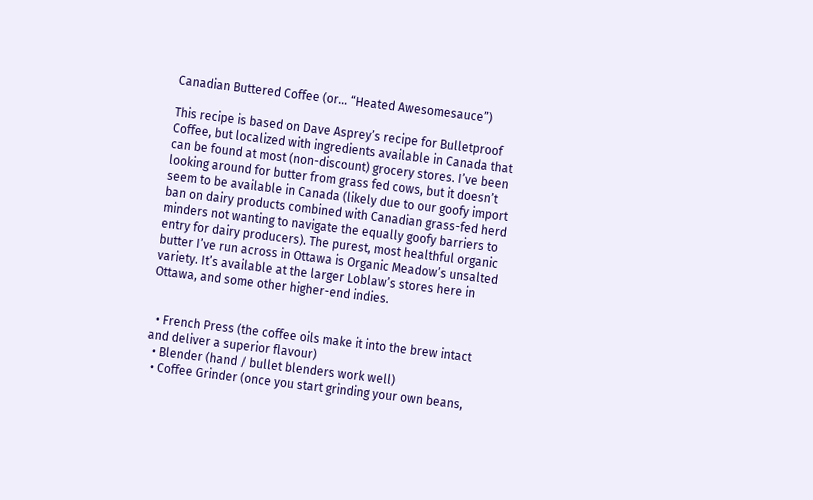Canadian Buttered Coffee (or… “Heated Awesomesauce”)

This recipe is based on Dave Asprey’s recipe for Bulletproof Coffee, but localized with ingredients available in Canada that can be found at most (non-discount) grocery stores. I’ve been looking around for butter from grass fed cows, but it doesn’t seem to be available in Canada (likely due to our goofy import ban on dairy products combined with Canadian grass-fed herd minders not wanting to navigate the equally goofy barriers to entry for dairy producers). The purest, most healthful organic butter I’ve run across in Ottawa is Organic Meadow’s unsalted variety. It’s available at the larger Loblaw’s stores here in Ottawa, and some other higher-end indies.


  • French Press (the coffee oils make it into the brew intact and deliver a superior flavour)
  • Blender (hand / bullet blenders work well)
  • Coffee Grinder (once you start grinding your own beans,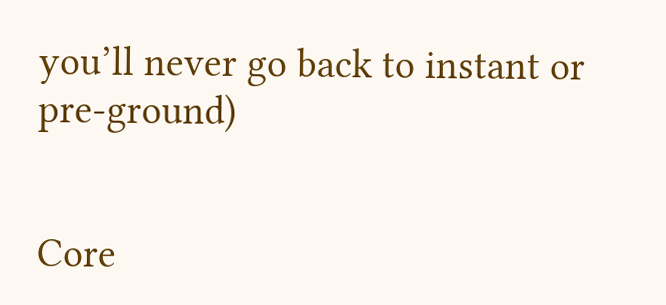you’ll never go back to instant or pre-ground)


Core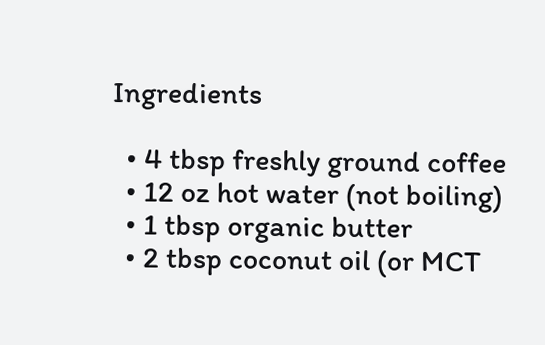Ingredients

  • 4 tbsp freshly ground coffee
  • 12 oz hot water (not boiling)
  • 1 tbsp organic butter
  • 2 tbsp coconut oil (or MCT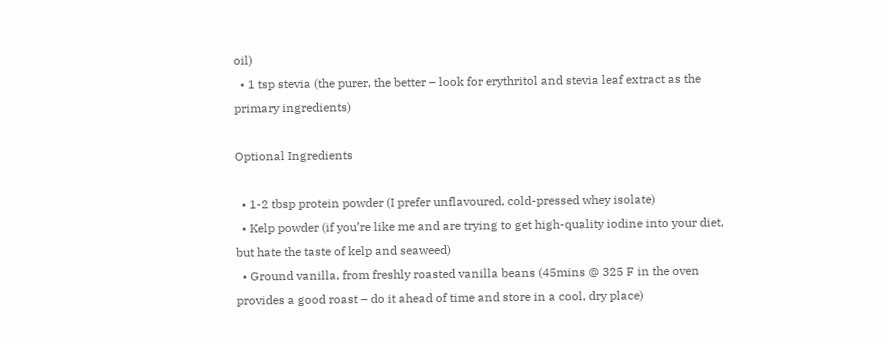oil)
  • 1 tsp stevia (the purer, the better – look for erythritol and stevia leaf extract as the primary ingredients)

Optional Ingredients

  • 1-2 tbsp protein powder (I prefer unflavoured, cold-pressed whey isolate)
  • Kelp powder (if you’re like me and are trying to get high-quality iodine into your diet, but hate the taste of kelp and seaweed)
  • Ground vanilla, from freshly roasted vanilla beans (45mins @ 325 F in the oven provides a good roast – do it ahead of time and store in a cool, dry place)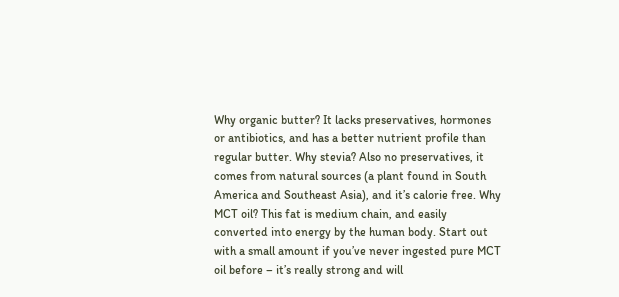Why organic butter? It lacks preservatives, hormones or antibiotics, and has a better nutrient profile than regular butter. Why stevia? Also no preservatives, it comes from natural sources (a plant found in South America and Southeast Asia), and it’s calorie free. Why MCT oil? This fat is medium chain, and easily converted into energy by the human body. Start out with a small amount if you’ve never ingested pure MCT oil before – it’s really strong and will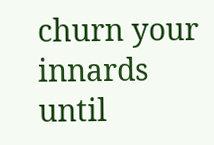churn your innards until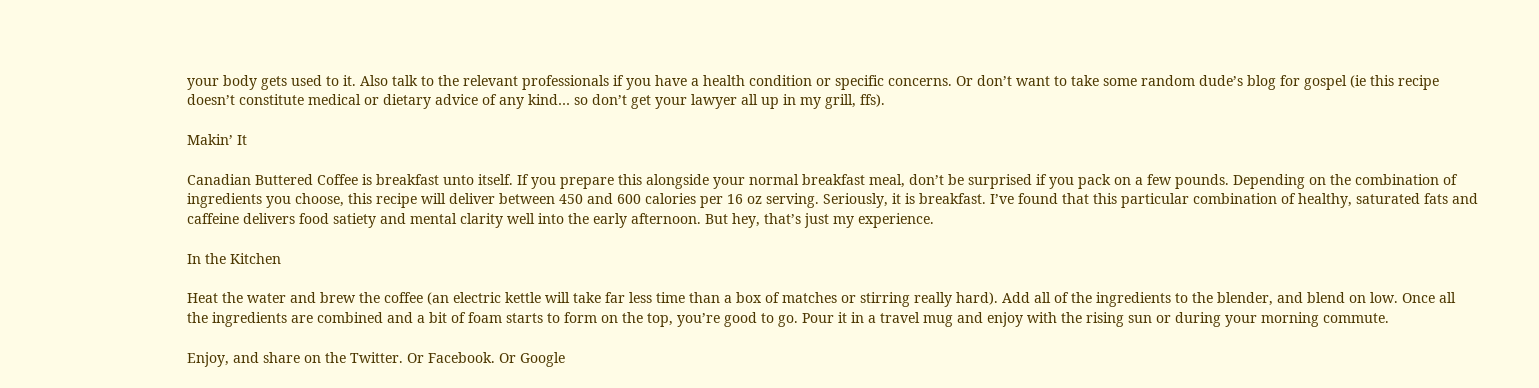your body gets used to it. Also talk to the relevant professionals if you have a health condition or specific concerns. Or don’t want to take some random dude’s blog for gospel (ie this recipe doesn’t constitute medical or dietary advice of any kind… so don’t get your lawyer all up in my grill, ffs).

Makin’ It

Canadian Buttered Coffee is breakfast unto itself. If you prepare this alongside your normal breakfast meal, don’t be surprised if you pack on a few pounds. Depending on the combination of ingredients you choose, this recipe will deliver between 450 and 600 calories per 16 oz serving. Seriously, it is breakfast. I’ve found that this particular combination of healthy, saturated fats and caffeine delivers food satiety and mental clarity well into the early afternoon. But hey, that’s just my experience.

In the Kitchen

Heat the water and brew the coffee (an electric kettle will take far less time than a box of matches or stirring really hard). Add all of the ingredients to the blender, and blend on low. Once all the ingredients are combined and a bit of foam starts to form on the top, you’re good to go. Pour it in a travel mug and enjoy with the rising sun or during your morning commute.

Enjoy, and share on the Twitter. Or Facebook. Or Google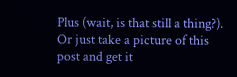Plus (wait, is that still a thing?). Or just take a picture of this post and get it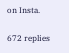on Insta.

672 replies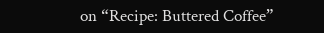on “Recipe: Buttered Coffee”